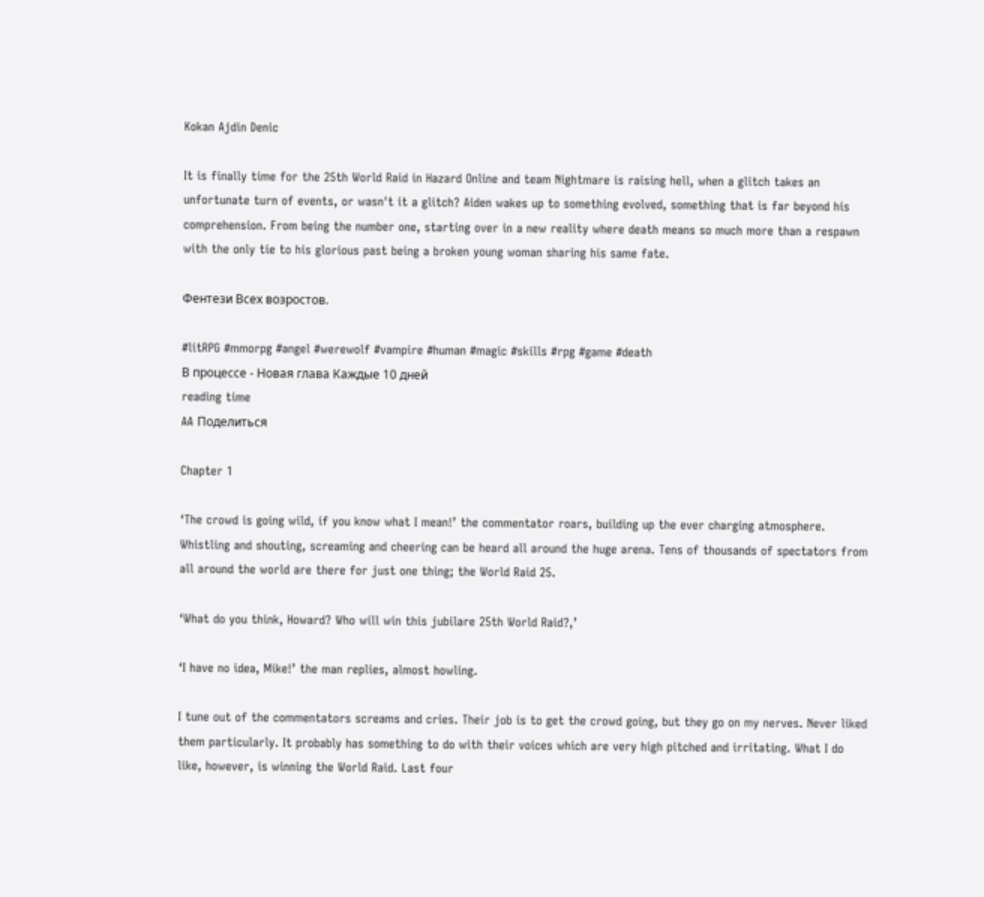Kokan Ajdin Denic

It is finally time for the 25th World Raid in Hazard Online and team Nightmare is raising hell, when a glitch takes an unfortunate turn of events, or wasn't it a glitch? Aiden wakes up to something evolved, something that is far beyond his comprehension. From being the number one, starting over in a new reality where death means so much more than a respawn with the only tie to his glorious past being a broken young woman sharing his same fate.

Фентези Всех возростов.

#litRPG #mmorpg #angel #werewolf #vampire #human #magic #skills #rpg #game #death
В процессе - Новая глава Каждые 10 дней
reading time
AA Поделиться

Chapter 1

‘The crowd is going wild, if you know what I mean!’ the commentator roars, building up the ever charging atmosphere. Whistling and shouting, screaming and cheering can be heard all around the huge arena. Tens of thousands of spectators from all around the world are there for just one thing; the World Raid 25.

‘What do you think, Howard? Who will win this jubilare 25th World Raid?,’

‘I have no idea, Mike!’ the man replies, almost howling.

I tune out of the commentators screams and cries. Their job is to get the crowd going, but they go on my nerves. Never liked them particularly. It probably has something to do with their voices which are very high pitched and irritating. What I do like, however, is winning the World Raid. Last four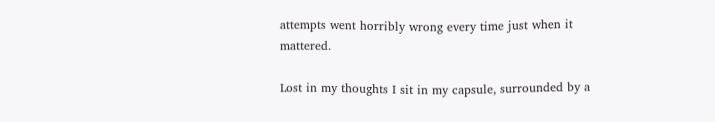attempts went horribly wrong every time just when it mattered.

Lost in my thoughts I sit in my capsule, surrounded by a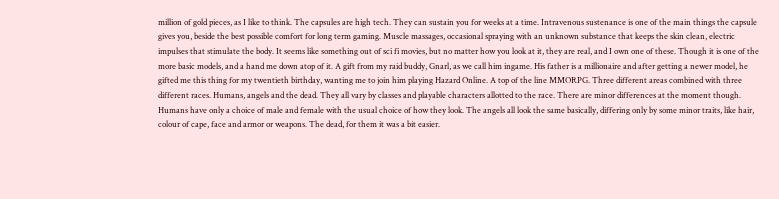million of gold pieces, as I like to think. The capsules are high tech. They can sustain you for weeks at a time. Intravenous sustenance is one of the main things the capsule gives you, beside the best possible comfort for long term gaming. Muscle massages, occasional spraying with an unknown substance that keeps the skin clean, electric impulses that stimulate the body. It seems like something out of sci fi movies, but no matter how you look at it, they are real, and I own one of these. Though it is one of the more basic models, and a hand me down atop of it. A gift from my raid buddy, Gnarl, as we call him ingame. His father is a millionaire and after getting a newer model, he gifted me this thing for my twentieth birthday, wanting me to join him playing Hazard Online. A top of the line MMORPG. Three different areas combined with three different races. Humans, angels and the dead. They all vary by classes and playable characters allotted to the race. There are minor differences at the moment though. Humans have only a choice of male and female with the usual choice of how they look. The angels all look the same basically, differing only by some minor traits, like hair, colour of cape, face and armor or weapons. The dead, for them it was a bit easier.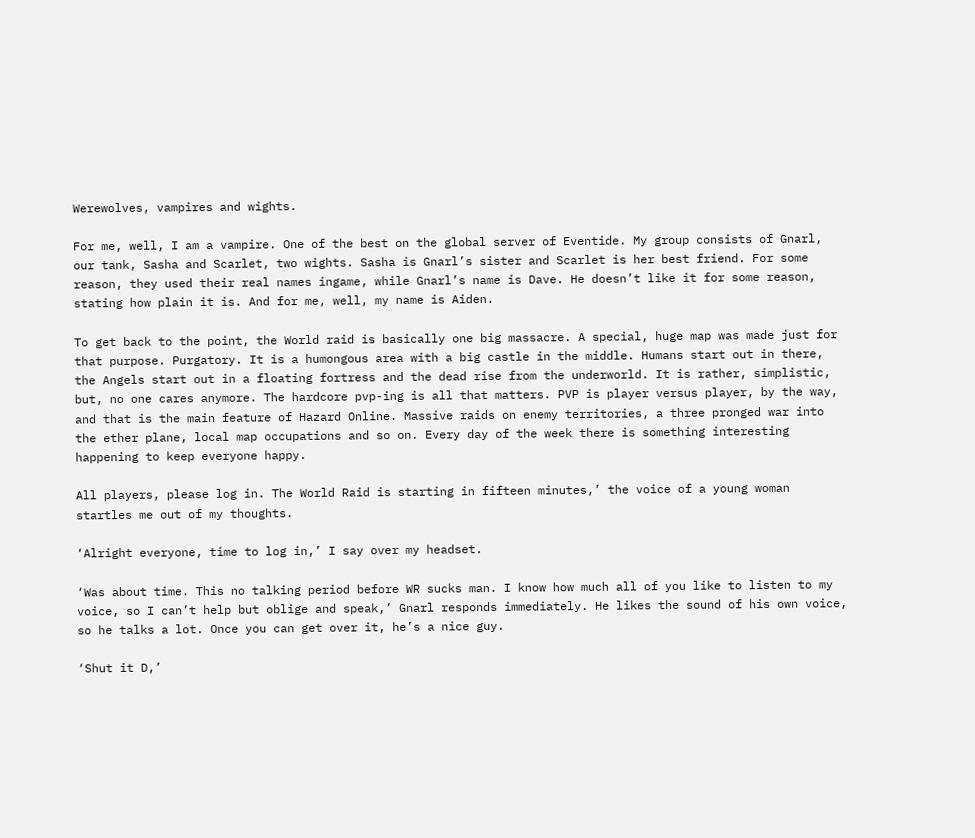Werewolves, vampires and wights.

For me, well, I am a vampire. One of the best on the global server of Eventide. My group consists of Gnarl, our tank, Sasha and Scarlet, two wights. Sasha is Gnarl’s sister and Scarlet is her best friend. For some reason, they used their real names ingame, while Gnarl’s name is Dave. He doesn’t like it for some reason, stating how plain it is. And for me, well, my name is Aiden.

To get back to the point, the World raid is basically one big massacre. A special, huge map was made just for that purpose. Purgatory. It is a humongous area with a big castle in the middle. Humans start out in there, the Angels start out in a floating fortress and the dead rise from the underworld. It is rather, simplistic, but, no one cares anymore. The hardcore pvp-ing is all that matters. PVP is player versus player, by the way, and that is the main feature of Hazard Online. Massive raids on enemy territories, a three pronged war into the ether plane, local map occupations and so on. Every day of the week there is something interesting happening to keep everyone happy.

All players, please log in. The World Raid is starting in fifteen minutes,’ the voice of a young woman startles me out of my thoughts.

‘Alright everyone, time to log in,’ I say over my headset.

‘Was about time. This no talking period before WR sucks man. I know how much all of you like to listen to my voice, so I can’t help but oblige and speak,’ Gnarl responds immediately. He likes the sound of his own voice, so he talks a lot. Once you can get over it, he’s a nice guy.

‘Shut it D,’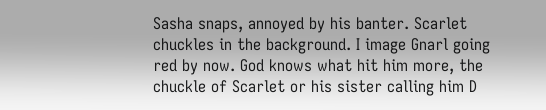Sasha snaps, annoyed by his banter. Scarlet chuckles in the background. I image Gnarl going red by now. God knows what hit him more, the chuckle of Scarlet or his sister calling him D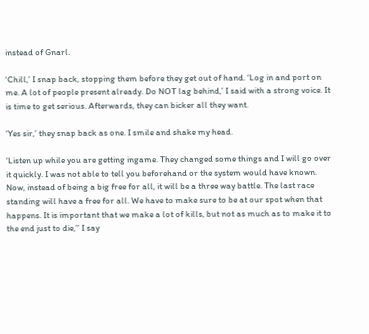instead of Gnarl.

‘Chill,’ I snap back, stopping them before they get out of hand. ‘Log in and port on me. A lot of people present already. Do NOT lag behind,’ I said with a strong voice. It is time to get serious. Afterwards, they can bicker all they want.

‘Yes sir,’ they snap back as one. I smile and shake my head.

‘Listen up while you are getting ingame. They changed some things and I will go over it quickly. I was not able to tell you beforehand or the system would have known. Now, instead of being a big free for all, it will be a three way battle. The last race standing will have a free for all. We have to make sure to be at our spot when that happens. It is important that we make a lot of kills, but not as much as to make it to the end just to die,’’ I say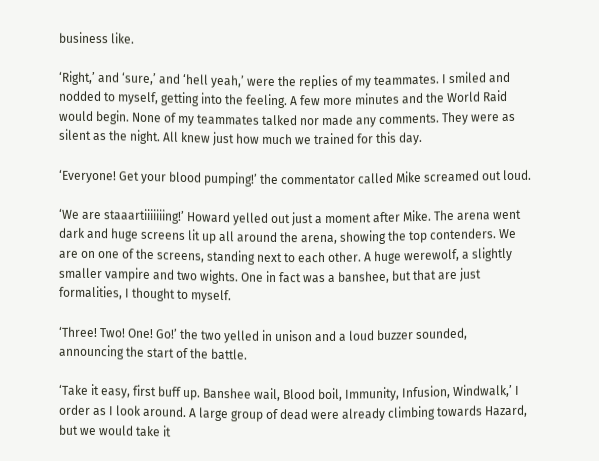business like.

‘Right,’ and ‘sure,’ and ‘hell yeah,’ were the replies of my teammates. I smiled and nodded to myself, getting into the feeling. A few more minutes and the World Raid would begin. None of my teammates talked nor made any comments. They were as silent as the night. All knew just how much we trained for this day.

‘Everyone! Get your blood pumping!’ the commentator called Mike screamed out loud.

‘We are staaartiiiiiiing!’ Howard yelled out just a moment after Mike. The arena went dark and huge screens lit up all around the arena, showing the top contenders. We are on one of the screens, standing next to each other. A huge werewolf, a slightly smaller vampire and two wights. One in fact was a banshee, but that are just formalities, I thought to myself.

‘Three! Two! One! Go!’ the two yelled in unison and a loud buzzer sounded, announcing the start of the battle.

‘Take it easy, first buff up. Banshee wail, Blood boil, Immunity, Infusion, Windwalk,’ I order as I look around. A large group of dead were already climbing towards Hazard, but we would take it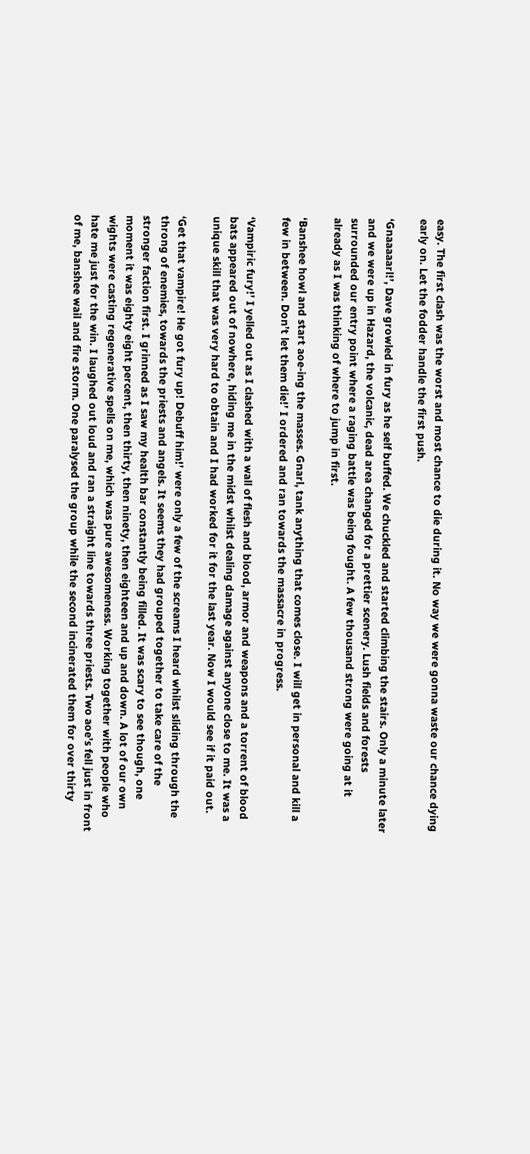easy. The first clash was the worst and most chance to die during it. No way we were gonna waste our chance dying early on. Let the fodder handle the first push.

‘Gnaaaaarl!’, Dave growled in fury as he self buffed. We chuckled and started climbing the stairs. Only a minute later and we were up in Hazard, the volcanic, dead area changed for a prettier scenery. Lush fields and forests surrounded our entry point where a raging battle was being fought. A few thousand strong were going at it already as I was thinking of where to jump in first.

‘Banshee howl and start aoe-ing the masses. Gnarl, tank anything that comes close. I will get in personal and kill a few in between. Don’t let them die!’ I ordered and ran towards the massacre in progress.

‘Vampiric fury!’ I yelled out as I clashed with a wall of flesh and blood, armor and weapons and a torrent of blood bats appeared out of nowhere, hiding me in the midst whilst dealing damage against anyone close to me. It was a unique skill that was very hard to obtain and I had worked for it for the last year. Now I would see if it paid out.

‘Get that vampire! He got fury up! Debuff him!’ were only a few of the screams I heard whilst sliding through the throng of enemies, towards the priests and angels. It seems they had grouped together to take care of the stronger faction first. I grinned as I saw my health bar constantly being filled. It was scary to see though, one moment it was eighty eight percent, then thirty, then ninety, then eighteen and up and down. A lot of our own wights were casting regenerative spells on me, which was pure awesomeness. Working together with people who hate me just for the win. I laughed out loud and ran a straight line towards three priests. Two aoe’s fell just in front of me, banshee wail and fire storm. One paralysed the group while the second incinerated them for over thirty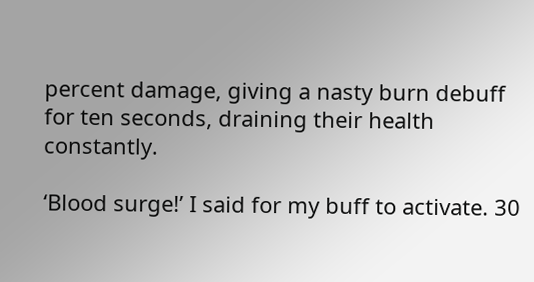percent damage, giving a nasty burn debuff for ten seconds, draining their health constantly.

‘Blood surge!’ I said for my buff to activate. 30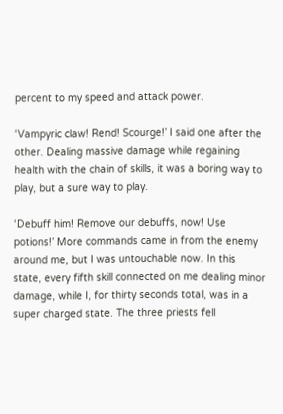percent to my speed and attack power.

‘Vampyric claw! Rend! Scourge!’ I said one after the other. Dealing massive damage while regaining health with the chain of skills, it was a boring way to play, but a sure way to play.

‘Debuff him! Remove our debuffs, now! Use potions!’ More commands came in from the enemy around me, but I was untouchable now. In this state, every fifth skill connected on me dealing minor damage, while I, for thirty seconds total, was in a super charged state. The three priests fell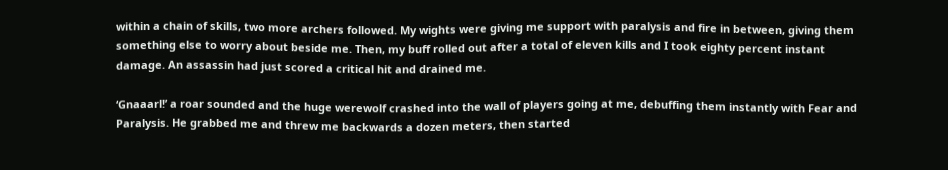within a chain of skills, two more archers followed. My wights were giving me support with paralysis and fire in between, giving them something else to worry about beside me. Then, my buff rolled out after a total of eleven kills and I took eighty percent instant damage. An assassin had just scored a critical hit and drained me.

‘Gnaaarl!’ a roar sounded and the huge werewolf crashed into the wall of players going at me, debuffing them instantly with Fear and Paralysis. He grabbed me and threw me backwards a dozen meters, then started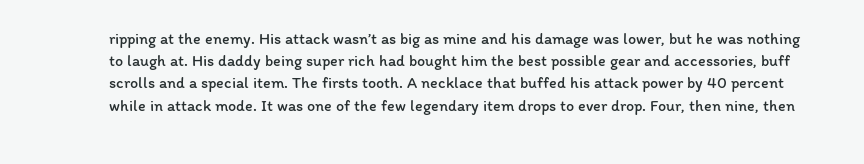ripping at the enemy. His attack wasn’t as big as mine and his damage was lower, but he was nothing to laugh at. His daddy being super rich had bought him the best possible gear and accessories, buff scrolls and a special item. The firsts tooth. A necklace that buffed his attack power by 40 percent while in attack mode. It was one of the few legendary item drops to ever drop. Four, then nine, then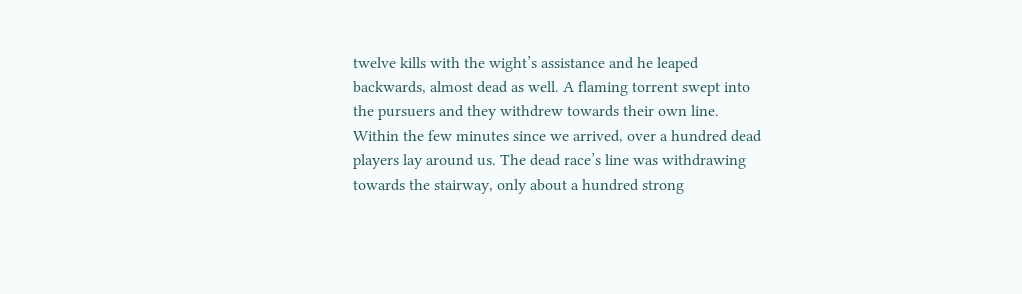twelve kills with the wight’s assistance and he leaped backwards, almost dead as well. A flaming torrent swept into the pursuers and they withdrew towards their own line. Within the few minutes since we arrived, over a hundred dead players lay around us. The dead race’s line was withdrawing towards the stairway, only about a hundred strong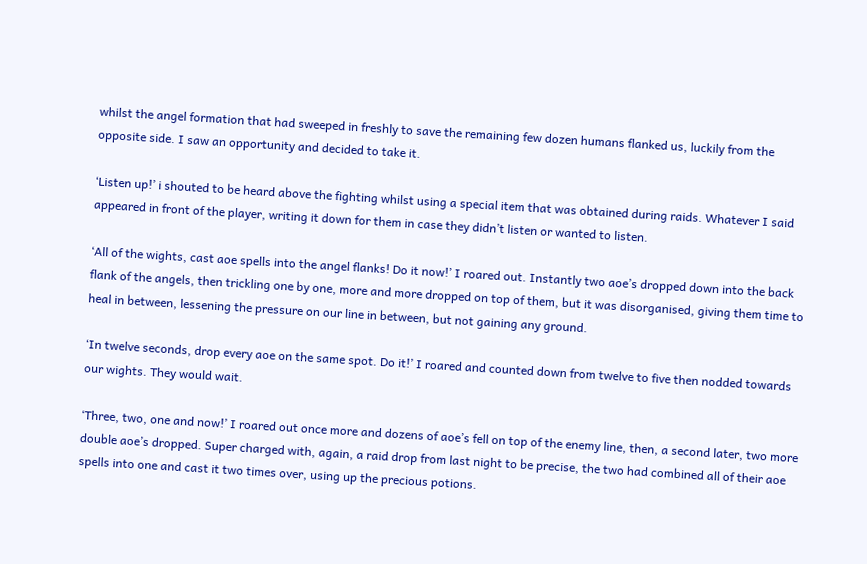whilst the angel formation that had sweeped in freshly to save the remaining few dozen humans flanked us, luckily from the opposite side. I saw an opportunity and decided to take it.

‘Listen up!’ i shouted to be heard above the fighting whilst using a special item that was obtained during raids. Whatever I said appeared in front of the player, writing it down for them in case they didn’t listen or wanted to listen.

‘All of the wights, cast aoe spells into the angel flanks! Do it now!’ I roared out. Instantly two aoe’s dropped down into the back flank of the angels, then trickling one by one, more and more dropped on top of them, but it was disorganised, giving them time to heal in between, lessening the pressure on our line in between, but not gaining any ground.

‘In twelve seconds, drop every aoe on the same spot. Do it!’ I roared and counted down from twelve to five then nodded towards our wights. They would wait.

‘Three, two, one and now!’ I roared out once more and dozens of aoe’s fell on top of the enemy line, then, a second later, two more double aoe’s dropped. Super charged with, again, a raid drop from last night to be precise, the two had combined all of their aoe spells into one and cast it two times over, using up the precious potions.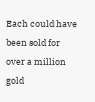Each could have been sold for over a million gold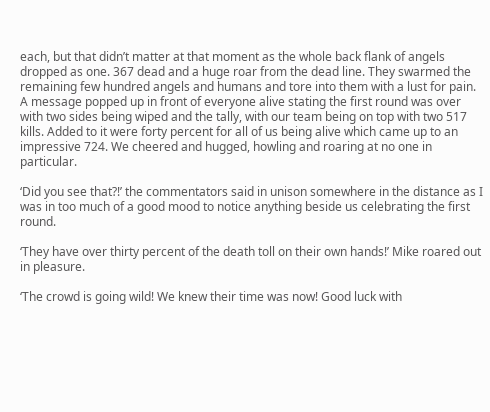each, but that didn’t matter at that moment as the whole back flank of angels dropped as one. 367 dead and a huge roar from the dead line. They swarmed the remaining few hundred angels and humans and tore into them with a lust for pain. A message popped up in front of everyone alive stating the first round was over with two sides being wiped and the tally, with our team being on top with two 517 kills. Added to it were forty percent for all of us being alive which came up to an impressive 724. We cheered and hugged, howling and roaring at no one in particular.

‘Did you see that?!’ the commentators said in unison somewhere in the distance as I was in too much of a good mood to notice anything beside us celebrating the first round.

‘They have over thirty percent of the death toll on their own hands!’ Mike roared out in pleasure.

‘The crowd is going wild! We knew their time was now! Good luck with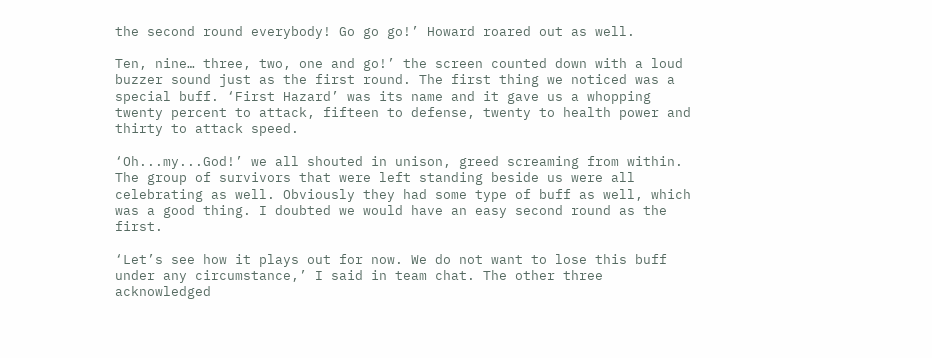the second round everybody! Go go go!’ Howard roared out as well.

Ten, nine… three, two, one and go!’ the screen counted down with a loud buzzer sound just as the first round. The first thing we noticed was a special buff. ‘First Hazard’ was its name and it gave us a whopping twenty percent to attack, fifteen to defense, twenty to health power and thirty to attack speed.

‘Oh...my...God!’ we all shouted in unison, greed screaming from within. The group of survivors that were left standing beside us were all celebrating as well. Obviously they had some type of buff as well, which was a good thing. I doubted we would have an easy second round as the first.

‘Let’s see how it plays out for now. We do not want to lose this buff under any circumstance,’ I said in team chat. The other three acknowledged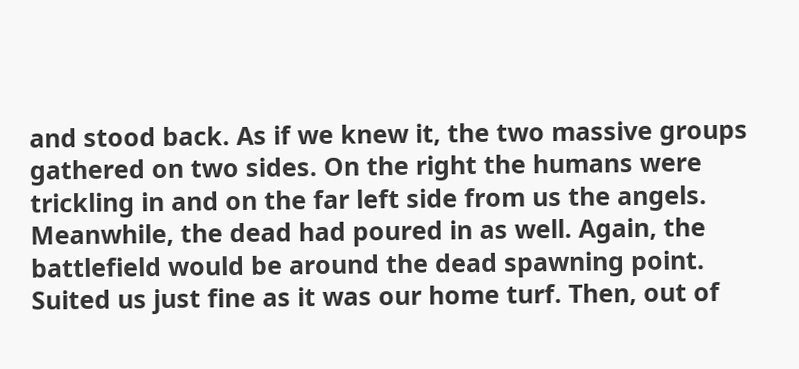and stood back. As if we knew it, the two massive groups gathered on two sides. On the right the humans were trickling in and on the far left side from us the angels. Meanwhile, the dead had poured in as well. Again, the battlefield would be around the dead spawning point. Suited us just fine as it was our home turf. Then, out of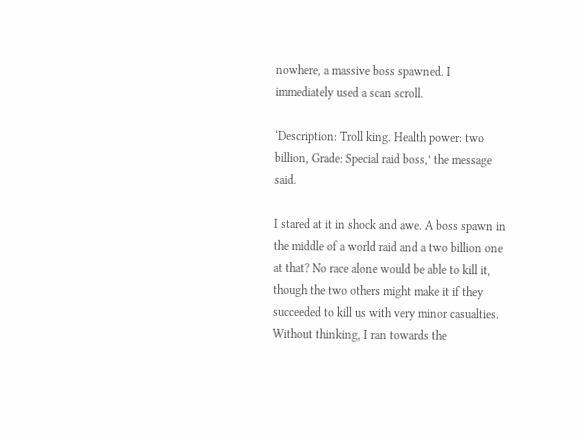nowhere, a massive boss spawned. I immediately used a scan scroll.

‘Description: Troll king. Health power: two billion, Grade: Special raid boss,’ the message said.

I stared at it in shock and awe. A boss spawn in the middle of a world raid and a two billion one at that? No race alone would be able to kill it, though the two others might make it if they succeeded to kill us with very minor casualties. Without thinking, I ran towards the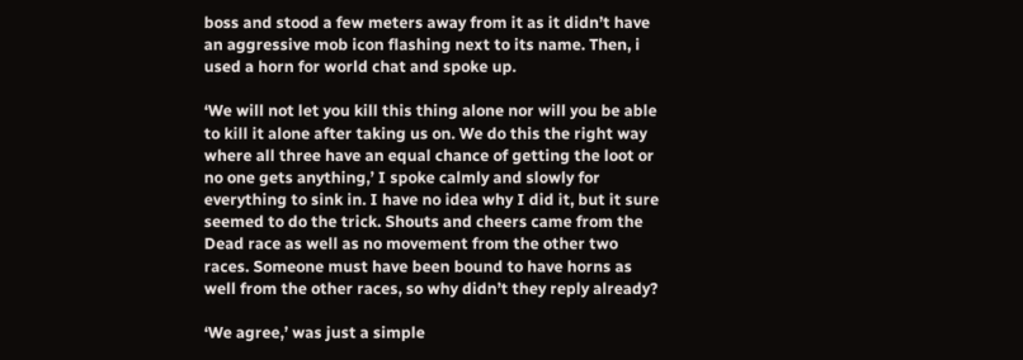boss and stood a few meters away from it as it didn’t have an aggressive mob icon flashing next to its name. Then, i used a horn for world chat and spoke up.

‘We will not let you kill this thing alone nor will you be able to kill it alone after taking us on. We do this the right way where all three have an equal chance of getting the loot or no one gets anything,’ I spoke calmly and slowly for everything to sink in. I have no idea why I did it, but it sure seemed to do the trick. Shouts and cheers came from the Dead race as well as no movement from the other two races. Someone must have been bound to have horns as well from the other races, so why didn’t they reply already?

‘We agree,’ was just a simple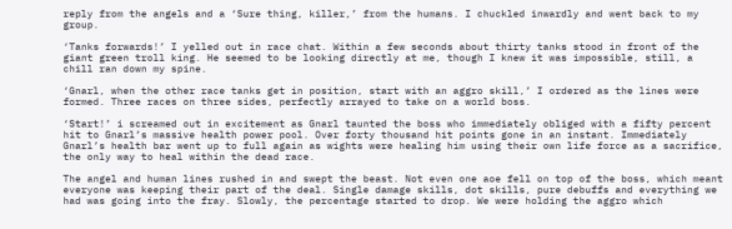reply from the angels and a ‘Sure thing, killer,’ from the humans. I chuckled inwardly and went back to my group.

‘Tanks forwards!’ I yelled out in race chat. Within a few seconds about thirty tanks stood in front of the giant green troll king. He seemed to be looking directly at me, though I knew it was impossible, still, a chill ran down my spine.

‘Gnarl, when the other race tanks get in position, start with an aggro skill,’ I ordered as the lines were formed. Three races on three sides, perfectly arrayed to take on a world boss.

‘Start!’ i screamed out in excitement as Gnarl taunted the boss who immediately obliged with a fifty percent hit to Gnarl’s massive health power pool. Over forty thousand hit points gone in an instant. Immediately Gnarl’s health bar went up to full again as wights were healing him using their own life force as a sacrifice, the only way to heal within the dead race.

The angel and human lines rushed in and swept the beast. Not even one aoe fell on top of the boss, which meant everyone was keeping their part of the deal. Single damage skills, dot skills, pure debuffs and everything we had was going into the fray. Slowly, the percentage started to drop. We were holding the aggro which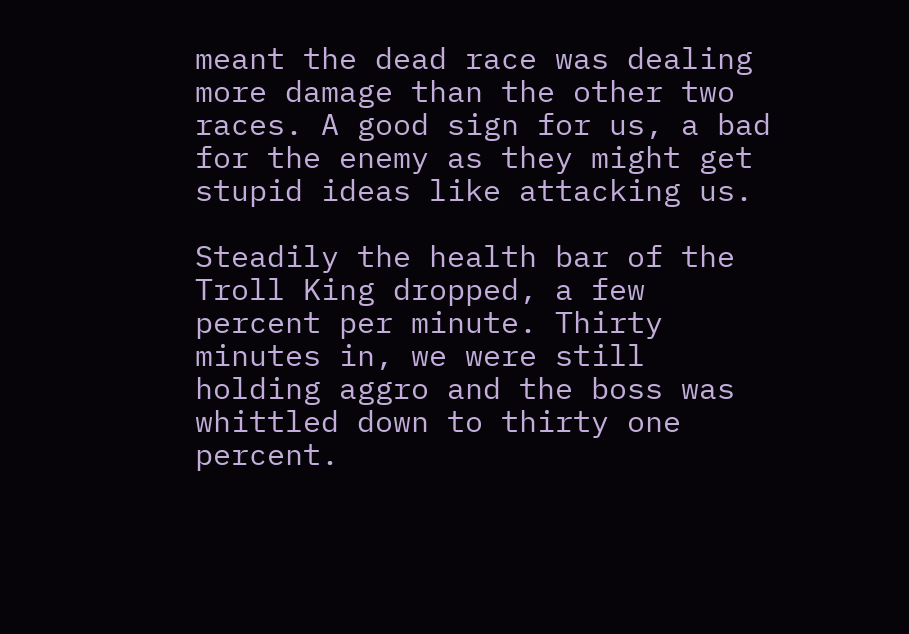meant the dead race was dealing more damage than the other two races. A good sign for us, a bad for the enemy as they might get stupid ideas like attacking us.

Steadily the health bar of the Troll King dropped, a few percent per minute. Thirty minutes in, we were still holding aggro and the boss was whittled down to thirty one percent.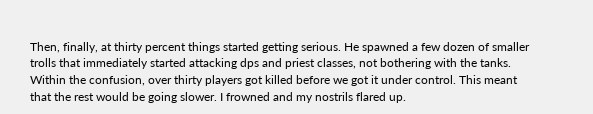Then, finally, at thirty percent things started getting serious. He spawned a few dozen of smaller trolls that immediately started attacking dps and priest classes, not bothering with the tanks. Within the confusion, over thirty players got killed before we got it under control. This meant that the rest would be going slower. I frowned and my nostrils flared up.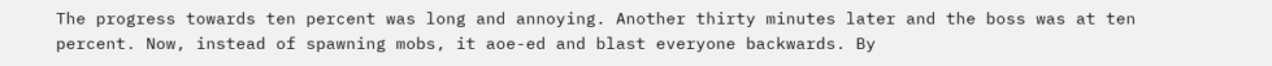The progress towards ten percent was long and annoying. Another thirty minutes later and the boss was at ten percent. Now, instead of spawning mobs, it aoe-ed and blast everyone backwards. By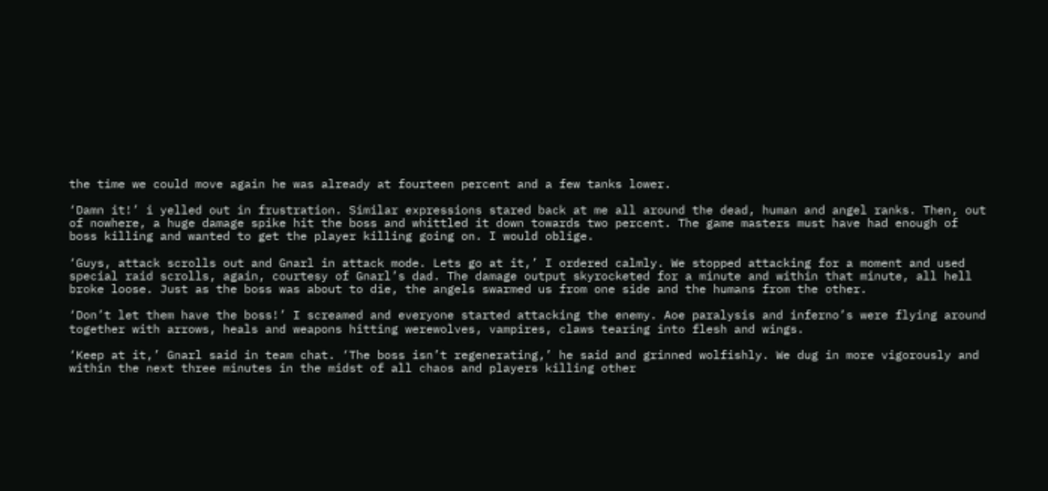the time we could move again he was already at fourteen percent and a few tanks lower.

‘Damn it!’ i yelled out in frustration. Similar expressions stared back at me all around the dead, human and angel ranks. Then, out of nowhere, a huge damage spike hit the boss and whittled it down towards two percent. The game masters must have had enough of boss killing and wanted to get the player killing going on. I would oblige.

‘Guys, attack scrolls out and Gnarl in attack mode. Lets go at it,’ I ordered calmly. We stopped attacking for a moment and used special raid scrolls, again, courtesy of Gnarl’s dad. The damage output skyrocketed for a minute and within that minute, all hell broke loose. Just as the boss was about to die, the angels swarmed us from one side and the humans from the other.

‘Don’t let them have the boss!’ I screamed and everyone started attacking the enemy. Aoe paralysis and inferno’s were flying around together with arrows, heals and weapons hitting werewolves, vampires, claws tearing into flesh and wings.

‘Keep at it,’ Gnarl said in team chat. ‘The boss isn’t regenerating,’ he said and grinned wolfishly. We dug in more vigorously and within the next three minutes in the midst of all chaos and players killing other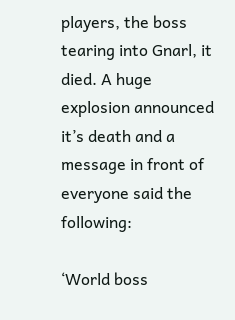players, the boss tearing into Gnarl, it died. A huge explosion announced it’s death and a message in front of everyone said the following:

‘World boss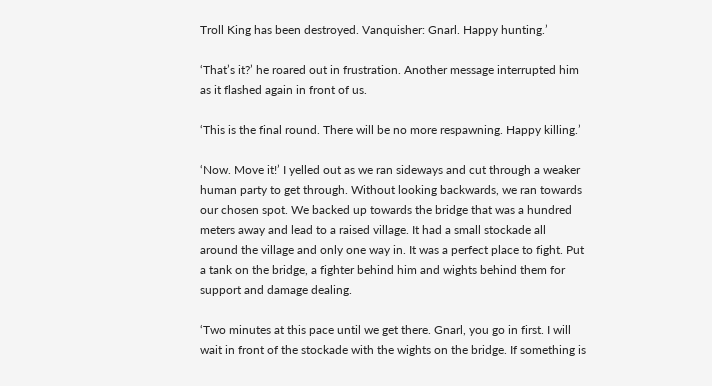Troll King has been destroyed. Vanquisher: Gnarl. Happy hunting.’

‘That’s it?’ he roared out in frustration. Another message interrupted him as it flashed again in front of us.

‘This is the final round. There will be no more respawning. Happy killing.’

‘Now. Move it!’ I yelled out as we ran sideways and cut through a weaker human party to get through. Without looking backwards, we ran towards our chosen spot. We backed up towards the bridge that was a hundred meters away and lead to a raised village. It had a small stockade all around the village and only one way in. It was a perfect place to fight. Put a tank on the bridge, a fighter behind him and wights behind them for support and damage dealing.

‘Two minutes at this pace until we get there. Gnarl, you go in first. I will wait in front of the stockade with the wights on the bridge. If something is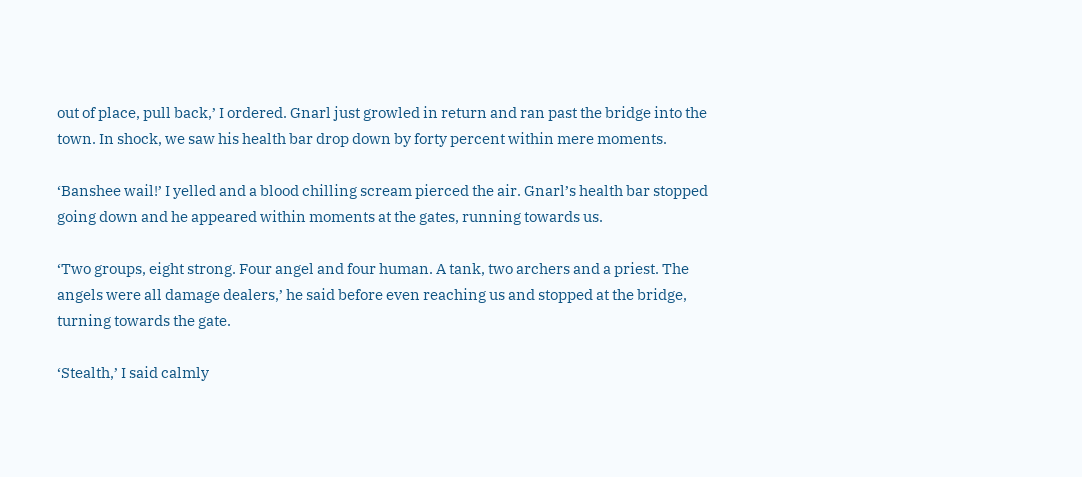out of place, pull back,’ I ordered. Gnarl just growled in return and ran past the bridge into the town. In shock, we saw his health bar drop down by forty percent within mere moments.

‘Banshee wail!’ I yelled and a blood chilling scream pierced the air. Gnarl’s health bar stopped going down and he appeared within moments at the gates, running towards us.

‘Two groups, eight strong. Four angel and four human. A tank, two archers and a priest. The angels were all damage dealers,’ he said before even reaching us and stopped at the bridge, turning towards the gate.

‘Stealth,’ I said calmly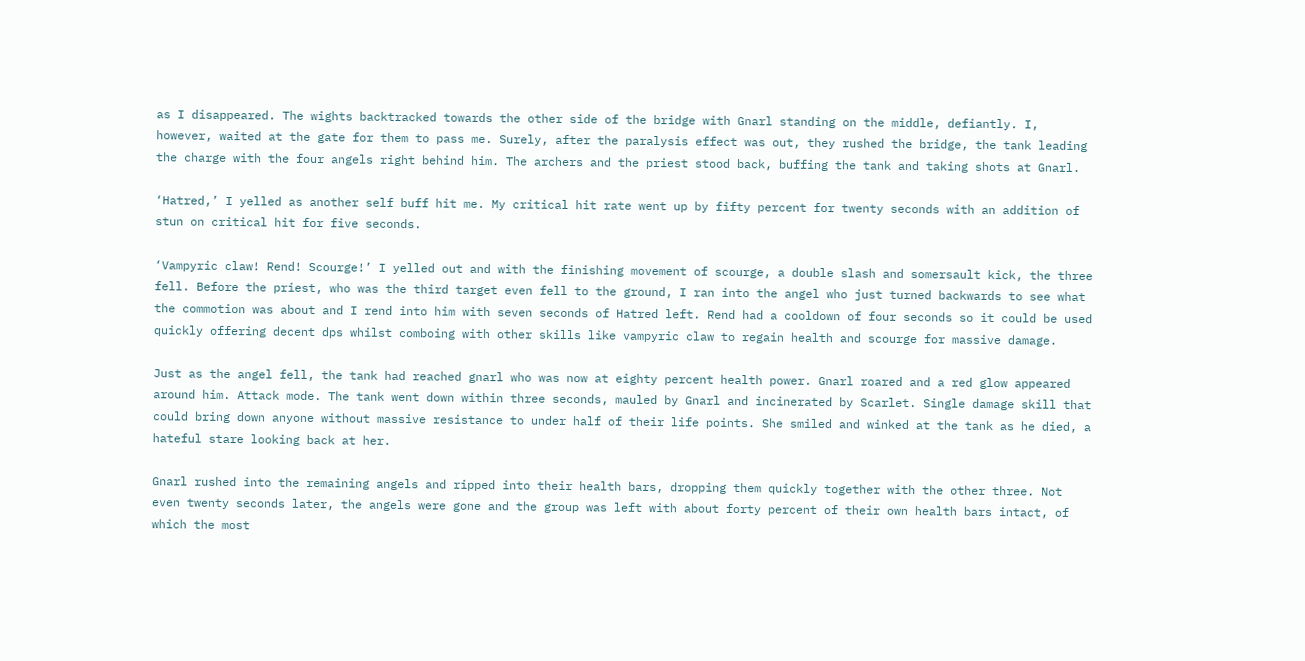as I disappeared. The wights backtracked towards the other side of the bridge with Gnarl standing on the middle, defiantly. I, however, waited at the gate for them to pass me. Surely, after the paralysis effect was out, they rushed the bridge, the tank leading the charge with the four angels right behind him. The archers and the priest stood back, buffing the tank and taking shots at Gnarl.

‘Hatred,’ I yelled as another self buff hit me. My critical hit rate went up by fifty percent for twenty seconds with an addition of stun on critical hit for five seconds.

‘Vampyric claw! Rend! Scourge!’ I yelled out and with the finishing movement of scourge, a double slash and somersault kick, the three fell. Before the priest, who was the third target even fell to the ground, I ran into the angel who just turned backwards to see what the commotion was about and I rend into him with seven seconds of Hatred left. Rend had a cooldown of four seconds so it could be used quickly offering decent dps whilst comboing with other skills like vampyric claw to regain health and scourge for massive damage.

Just as the angel fell, the tank had reached gnarl who was now at eighty percent health power. Gnarl roared and a red glow appeared around him. Attack mode. The tank went down within three seconds, mauled by Gnarl and incinerated by Scarlet. Single damage skill that could bring down anyone without massive resistance to under half of their life points. She smiled and winked at the tank as he died, a hateful stare looking back at her.

Gnarl rushed into the remaining angels and ripped into their health bars, dropping them quickly together with the other three. Not even twenty seconds later, the angels were gone and the group was left with about forty percent of their own health bars intact, of which the most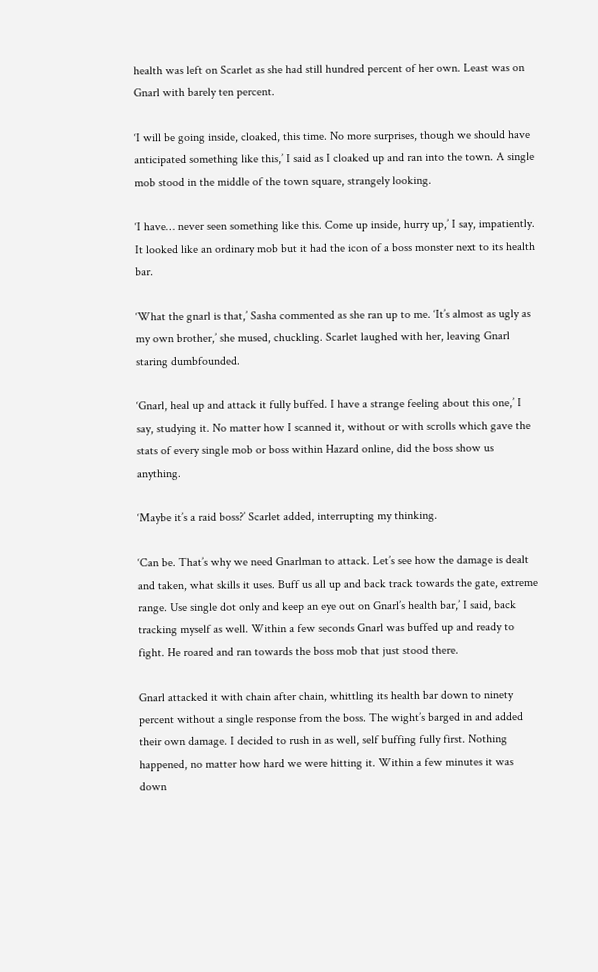health was left on Scarlet as she had still hundred percent of her own. Least was on Gnarl with barely ten percent.

‘I will be going inside, cloaked, this time. No more surprises, though we should have anticipated something like this,’ I said as I cloaked up and ran into the town. A single mob stood in the middle of the town square, strangely looking.

‘I have… never seen something like this. Come up inside, hurry up,’ I say, impatiently. It looked like an ordinary mob but it had the icon of a boss monster next to its health bar.

‘What the gnarl is that,’ Sasha commented as she ran up to me. ‘It’s almost as ugly as my own brother,’ she mused, chuckling. Scarlet laughed with her, leaving Gnarl staring dumbfounded.

‘Gnarl, heal up and attack it fully buffed. I have a strange feeling about this one,’ I say, studying it. No matter how I scanned it, without or with scrolls which gave the stats of every single mob or boss within Hazard online, did the boss show us anything.

‘Maybe it’s a raid boss?’ Scarlet added, interrupting my thinking.

‘Can be. That’s why we need Gnarlman to attack. Let’s see how the damage is dealt and taken, what skills it uses. Buff us all up and back track towards the gate, extreme range. Use single dot only and keep an eye out on Gnarl’s health bar,’ I said, back tracking myself as well. Within a few seconds Gnarl was buffed up and ready to fight. He roared and ran towards the boss mob that just stood there.

Gnarl attacked it with chain after chain, whittling its health bar down to ninety percent without a single response from the boss. The wight’s barged in and added their own damage. I decided to rush in as well, self buffing fully first. Nothing happened, no matter how hard we were hitting it. Within a few minutes it was down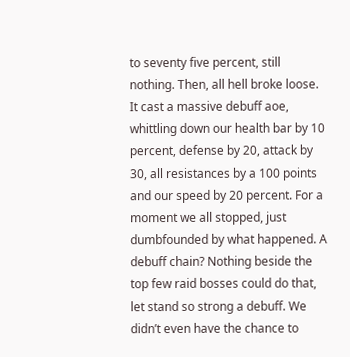to seventy five percent, still nothing. Then, all hell broke loose. It cast a massive debuff aoe, whittling down our health bar by 10 percent, defense by 20, attack by 30, all resistances by a 100 points and our speed by 20 percent. For a moment we all stopped, just dumbfounded by what happened. A debuff chain? Nothing beside the top few raid bosses could do that, let stand so strong a debuff. We didn’t even have the chance to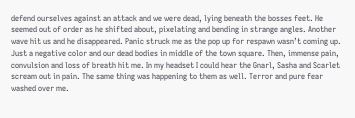defend ourselves against an attack and we were dead, lying beneath the bosses feet. He seemed out of order as he shifted about, pixelating and bending in strange angles. Another wave hit us and he disappeared. Panic struck me as the pop up for respawn wasn’t coming up. Just a negative color and our dead bodies in middle of the town square. Then, immense pain, convulsion and loss of breath hit me. In my headset I could hear the Gnarl, Sasha and Scarlet scream out in pain. The same thing was happening to them as well. Terror and pure fear washed over me.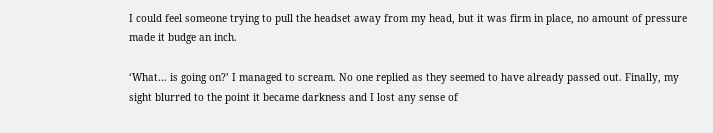I could feel someone trying to pull the headset away from my head, but it was firm in place, no amount of pressure made it budge an inch.

‘What… is going on?’ I managed to scream. No one replied as they seemed to have already passed out. Finally, my sight blurred to the point it became darkness and I lost any sense of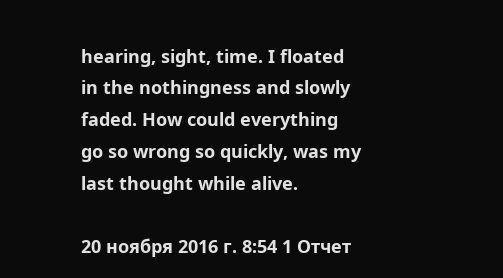hearing, sight, time. I floated in the nothingness and slowly faded. How could everything go so wrong so quickly, was my last thought while alive.

20 ноября 2016 г. 8:54 1 Отчет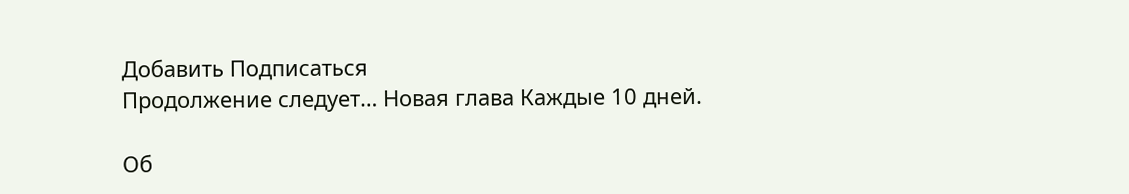Добавить Подписаться
Продолжение следует… Новая глава Каждые 10 дней.

Об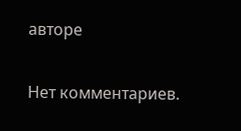авторе


Нет комментариев.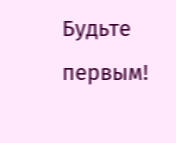Будьте первым!